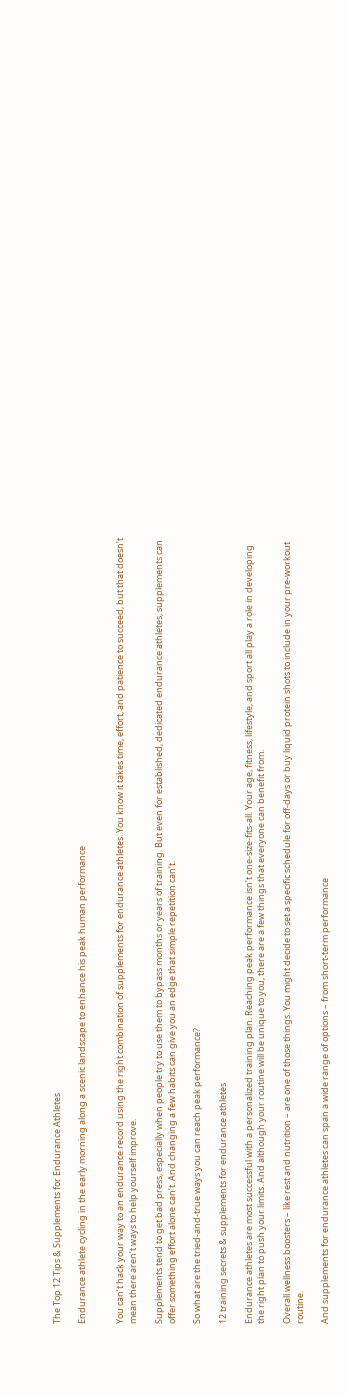The Top 12 Tips & Supplements for Endurance Athletes

Endurance athlete cycling in the early morning along a scenic landscape to enhance his peak human performance


You can’t hack your way to an endurance record using the right combination of supplements for endurance athletes. You know it takes time, effort, and patience to succeed, but that doesn’t mean there aren’t ways to help yourself improve.

Supplements tend to get bad press, especially when people try to use them to bypass months or years of training. But even for established, dedicated endurance athletes, supplements can offer something effort alone can’t. And changing a few habits can give you an edge that simple repetition can’t.

So what are the tried-and-true ways you can reach peak performance?

12 training secrets & supplements for endurance athletes

Endurance athletes are most successful with a personalized training plan. Reaching peak performance isn’t one-size-fits-all. Your age, fitness, lifestyle, and sport all play a role in developing the right plan to push your limits. And although your routine will be unique to you, there are a few things that everyone can benefit from.

Overall wellness boosters – like rest and nutrition – are one of those things. You might decide to set a specific schedule for off-days or buy liquid protein shots to include in your pre-workout routine.

And supplements for endurance athletes can span a wide range of options – from short-term performance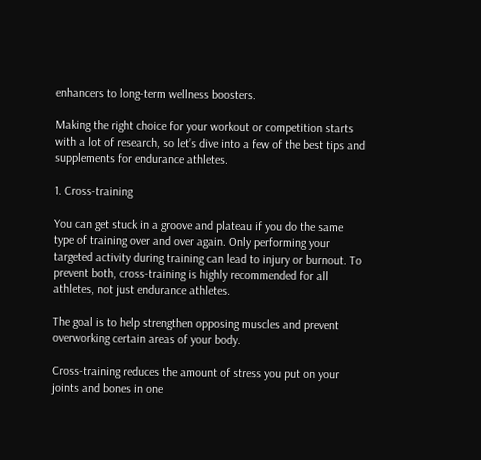enhancers to long-term wellness boosters.

Making the right choice for your workout or competition starts with a lot of research, so let’s dive into a few of the best tips and supplements for endurance athletes.

1. Cross-training

You can get stuck in a groove and plateau if you do the same type of training over and over again. Only performing your targeted activity during training can lead to injury or burnout. To prevent both, cross-training is highly recommended for all athletes, not just endurance athletes.

The goal is to help strengthen opposing muscles and prevent overworking certain areas of your body.

Cross-training reduces the amount of stress you put on your joints and bones in one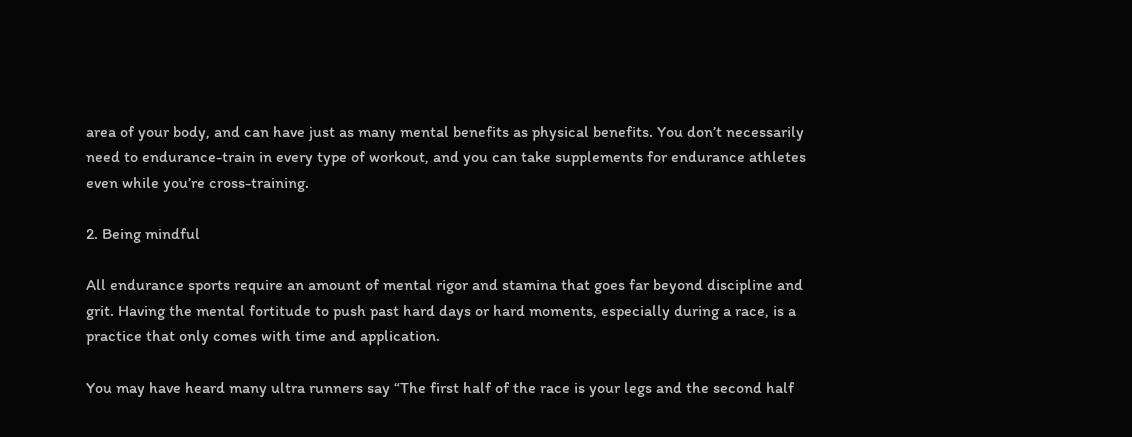area of your body, and can have just as many mental benefits as physical benefits. You don’t necessarily need to endurance-train in every type of workout, and you can take supplements for endurance athletes even while you’re cross-training.

2. Being mindful

All endurance sports require an amount of mental rigor and stamina that goes far beyond discipline and grit. Having the mental fortitude to push past hard days or hard moments, especially during a race, is a practice that only comes with time and application.

You may have heard many ultra runners say “The first half of the race is your legs and the second half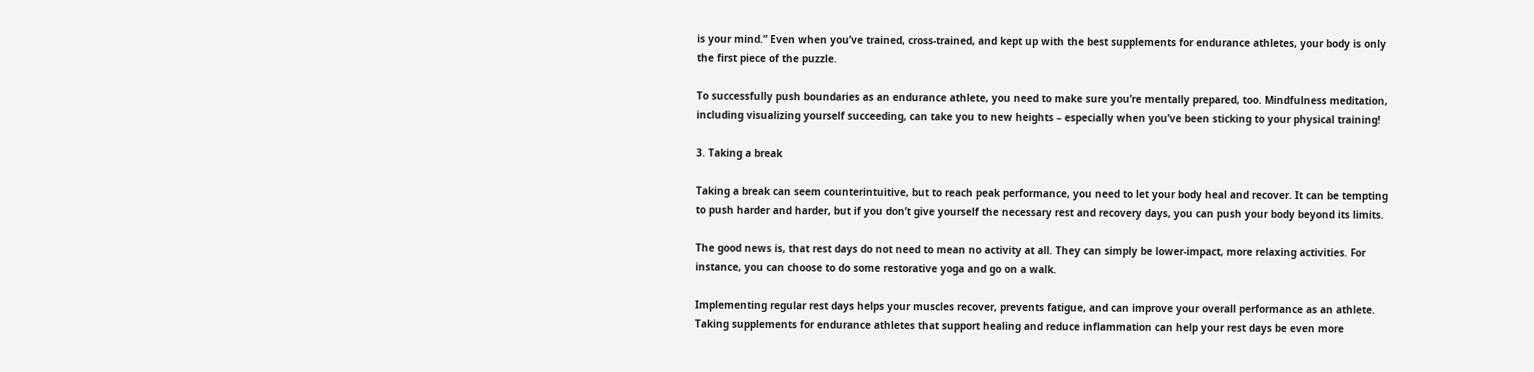is your mind.” Even when you’ve trained, cross-trained, and kept up with the best supplements for endurance athletes, your body is only the first piece of the puzzle.

To successfully push boundaries as an endurance athlete, you need to make sure you’re mentally prepared, too. Mindfulness meditation, including visualizing yourself succeeding, can take you to new heights – especially when you’ve been sticking to your physical training!

3. Taking a break

Taking a break can seem counterintuitive, but to reach peak performance, you need to let your body heal and recover. It can be tempting to push harder and harder, but if you don’t give yourself the necessary rest and recovery days, you can push your body beyond its limits.

The good news is, that rest days do not need to mean no activity at all. They can simply be lower-impact, more relaxing activities. For instance, you can choose to do some restorative yoga and go on a walk.

Implementing regular rest days helps your muscles recover, prevents fatigue, and can improve your overall performance as an athlete. Taking supplements for endurance athletes that support healing and reduce inflammation can help your rest days be even more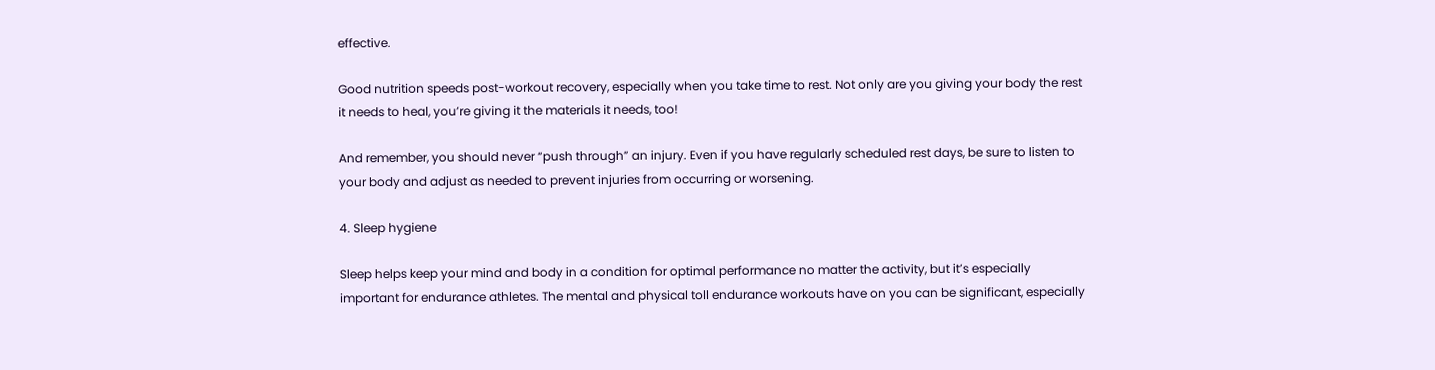effective.

Good nutrition speeds post-workout recovery, especially when you take time to rest. Not only are you giving your body the rest it needs to heal, you’re giving it the materials it needs, too!

And remember, you should never “push through” an injury. Even if you have regularly scheduled rest days, be sure to listen to your body and adjust as needed to prevent injuries from occurring or worsening.

4. Sleep hygiene

Sleep helps keep your mind and body in a condition for optimal performance no matter the activity, but it’s especially important for endurance athletes. The mental and physical toll endurance workouts have on you can be significant, especially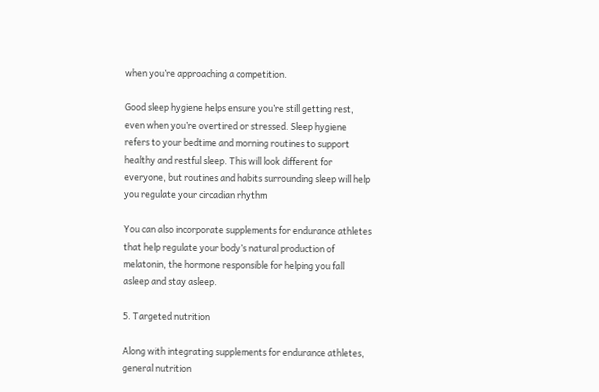when you’re approaching a competition.

Good sleep hygiene helps ensure you’re still getting rest, even when you’re overtired or stressed. Sleep hygiene refers to your bedtime and morning routines to support healthy and restful sleep. This will look different for everyone, but routines and habits surrounding sleep will help you regulate your circadian rhythm

You can also incorporate supplements for endurance athletes that help regulate your body’s natural production of melatonin, the hormone responsible for helping you fall asleep and stay asleep.

5. Targeted nutrition

Along with integrating supplements for endurance athletes, general nutrition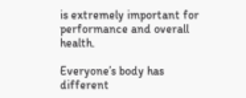is extremely important for performance and overall health.

Everyone’s body has different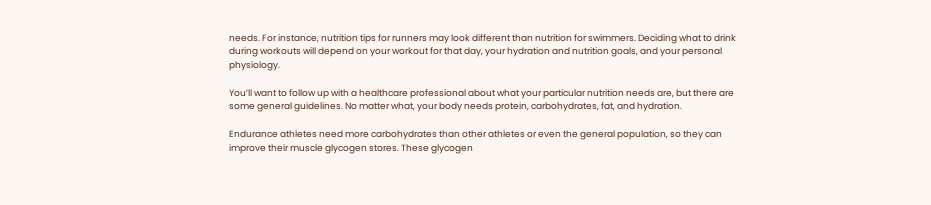needs. For instance, nutrition tips for runners may look different than nutrition for swimmers. Deciding what to drink during workouts will depend on your workout for that day, your hydration and nutrition goals, and your personal physiology.

You’ll want to follow up with a healthcare professional about what your particular nutrition needs are, but there are some general guidelines. No matter what, your body needs protein, carbohydrates, fat, and hydration.

Endurance athletes need more carbohydrates than other athletes or even the general population, so they can improve their muscle glycogen stores. These glycogen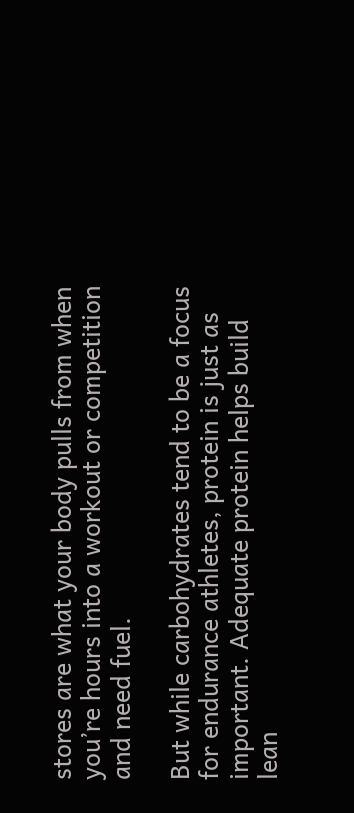stores are what your body pulls from when you’re hours into a workout or competition and need fuel.

But while carbohydrates tend to be a focus for endurance athletes, protein is just as important. Adequate protein helps build lean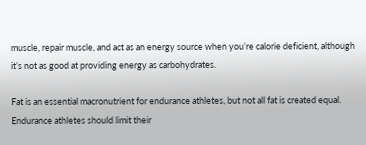muscle, repair muscle, and act as an energy source when you’re calorie deficient, although it’s not as good at providing energy as carbohydrates.

Fat is an essential macronutrient for endurance athletes, but not all fat is created equal. Endurance athletes should limit their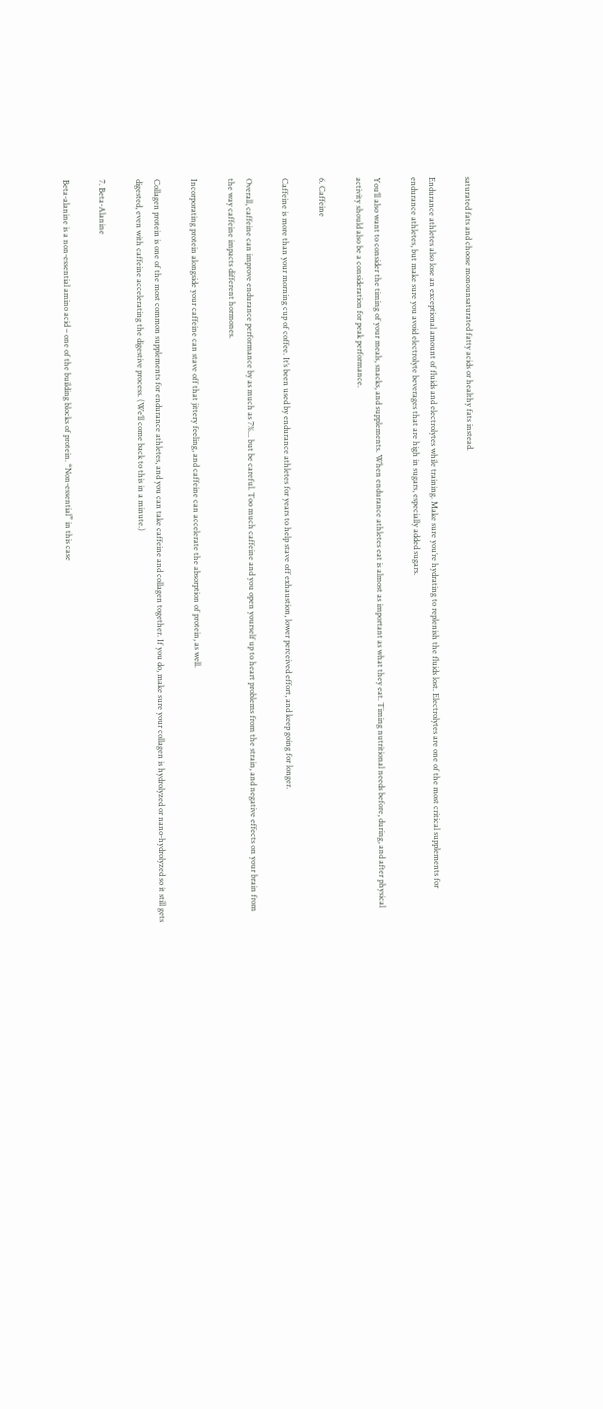saturated fats and choose monounsaturated fatty acids or healthy fats instead.

Endurance athletes also lose an exceptional amount of fluids and electrolytes while training. Make sure you’re hydrating to replenish the fluids lost. Electrolytes are one of the most critical supplements for endurance athletes, but make sure you avoid electrolyte beverages that are high in sugars, especially added sugars.

You’ll also want to consider the timing of your meals, snacks, and supplements. When endurance athletes eat is almost as important as what they eat. Timing nutritional needs before, during, and after physical activity should also be a consideration for peak performance.

6. Caffeine

Caffeine is more than your morning cup of coffee. It’s been used by endurance athletes for years to help stave off exhaustion, lower perceived effort, and keep going for longer.

Overall, caffeine can improve endurance performance by as much as 7%... but be careful. Too much caffeine and you open yourself up to heart problems from the strain, and negative effects on your brain from the way caffeine impacts different hormones.

Incorporating protein alongside your caffeine can stave off that jittery feeling, and caffeine can accelerate the absorption of protein, as well.

Collagen protein is one of the most common supplements for endurance athletes, and you can take caffeine and collagen together. If you do, make sure your collagen is hydrolyzed or nano-hydrolyzed so it still gets digested, even with caffeine accelerating the digestive process. (We’ll come back to this in a minute.)

7. Beta-Alanine

Beta-alanine is a non-essential amino acid – one of the building blocks of protein. “Non-essential” in this case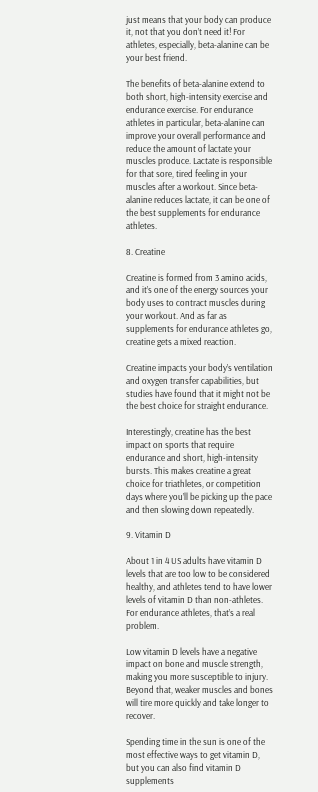just means that your body can produce it, not that you don’t need it! For athletes, especially, beta-alanine can be your best friend.

The benefits of beta-alanine extend to both short, high-intensity exercise and endurance exercise. For endurance athletes in particular, beta-alanine can improve your overall performance and reduce the amount of lactate your muscles produce. Lactate is responsible for that sore, tired feeling in your muscles after a workout. Since beta-alanine reduces lactate, it can be one of the best supplements for endurance athletes.

8. Creatine

Creatine is formed from 3 amino acids, and it’s one of the energy sources your body uses to contract muscles during your workout. And as far as supplements for endurance athletes go, creatine gets a mixed reaction.

Creatine impacts your body’s ventilation and oxygen transfer capabilities, but studies have found that it might not be the best choice for straight endurance.

Interestingly, creatine has the best impact on sports that require endurance and short, high-intensity bursts. This makes creatine a great choice for triathletes, or competition days where you’ll be picking up the pace and then slowing down repeatedly.

9. Vitamin D

About 1 in 4 US adults have vitamin D levels that are too low to be considered healthy, and athletes tend to have lower levels of vitamin D than non-athletes. For endurance athletes, that’s a real problem.

Low vitamin D levels have a negative impact on bone and muscle strength, making you more susceptible to injury. Beyond that, weaker muscles and bones will tire more quickly and take longer to recover.

Spending time in the sun is one of the most effective ways to get vitamin D, but you can also find vitamin D supplements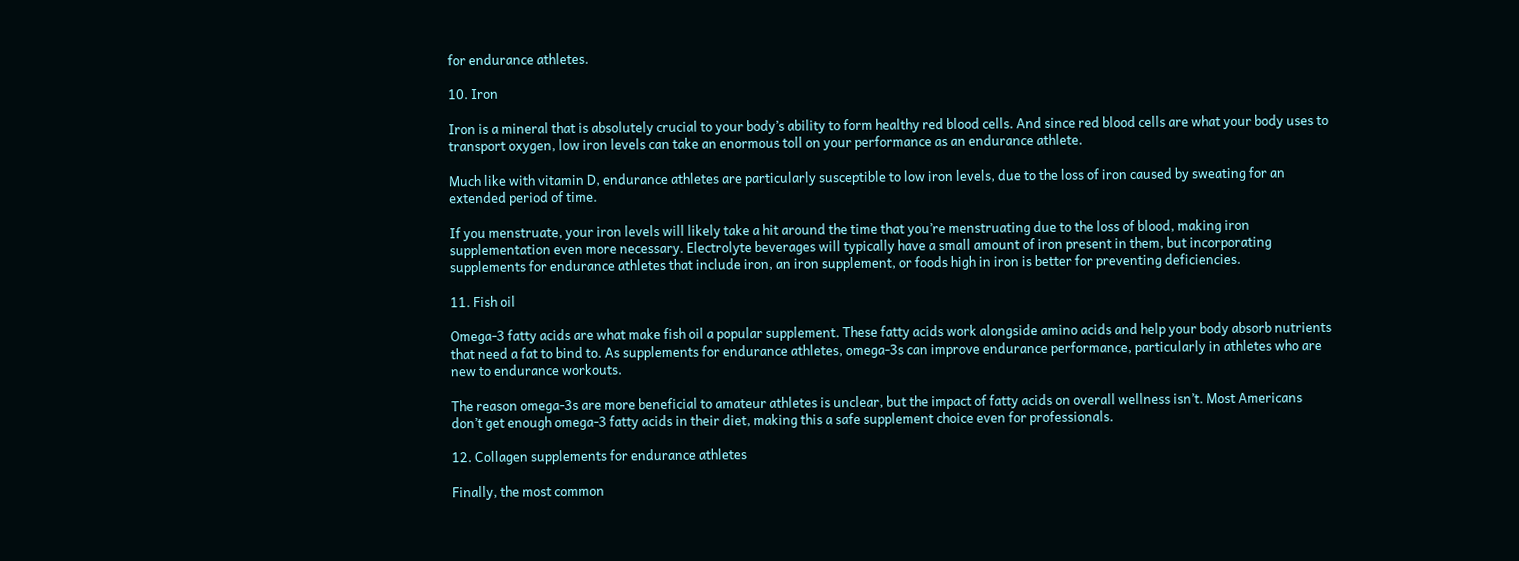for endurance athletes.

10. Iron

Iron is a mineral that is absolutely crucial to your body’s ability to form healthy red blood cells. And since red blood cells are what your body uses to transport oxygen, low iron levels can take an enormous toll on your performance as an endurance athlete.

Much like with vitamin D, endurance athletes are particularly susceptible to low iron levels, due to the loss of iron caused by sweating for an extended period of time.

If you menstruate, your iron levels will likely take a hit around the time that you’re menstruating due to the loss of blood, making iron supplementation even more necessary. Electrolyte beverages will typically have a small amount of iron present in them, but incorporating supplements for endurance athletes that include iron, an iron supplement, or foods high in iron is better for preventing deficiencies.

11. Fish oil

Omega-3 fatty acids are what make fish oil a popular supplement. These fatty acids work alongside amino acids and help your body absorb nutrients that need a fat to bind to. As supplements for endurance athletes, omega-3s can improve endurance performance, particularly in athletes who are new to endurance workouts.

The reason omega-3s are more beneficial to amateur athletes is unclear, but the impact of fatty acids on overall wellness isn’t. Most Americans don’t get enough omega-3 fatty acids in their diet, making this a safe supplement choice even for professionals.

12. Collagen supplements for endurance athletes

Finally, the most common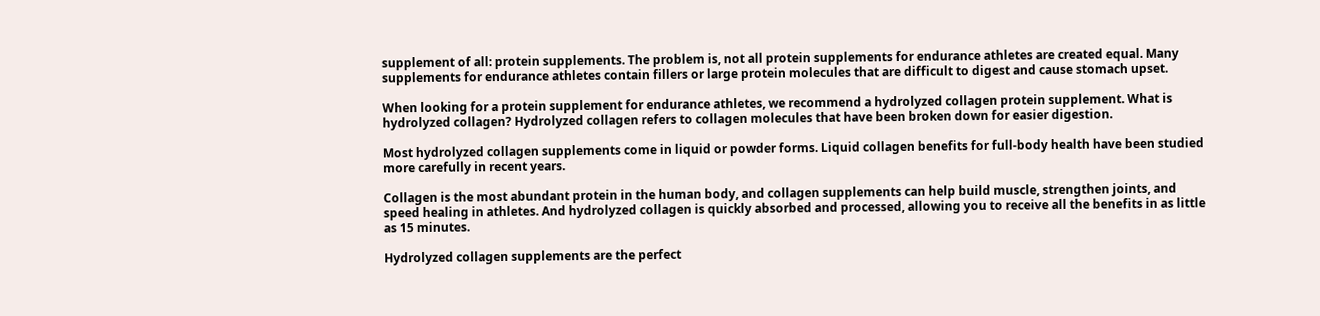supplement of all: protein supplements. The problem is, not all protein supplements for endurance athletes are created equal. Many supplements for endurance athletes contain fillers or large protein molecules that are difficult to digest and cause stomach upset.

When looking for a protein supplement for endurance athletes, we recommend a hydrolyzed collagen protein supplement. What is hydrolyzed collagen? Hydrolyzed collagen refers to collagen molecules that have been broken down for easier digestion.

Most hydrolyzed collagen supplements come in liquid or powder forms. Liquid collagen benefits for full-body health have been studied more carefully in recent years.

Collagen is the most abundant protein in the human body, and collagen supplements can help build muscle, strengthen joints, and speed healing in athletes. And hydrolyzed collagen is quickly absorbed and processed, allowing you to receive all the benefits in as little as 15 minutes.

Hydrolyzed collagen supplements are the perfect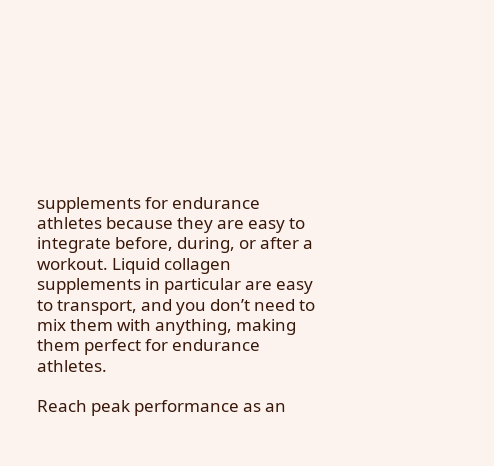supplements for endurance athletes because they are easy to integrate before, during, or after a workout. Liquid collagen supplements in particular are easy to transport, and you don’t need to mix them with anything, making them perfect for endurance athletes.

Reach peak performance as an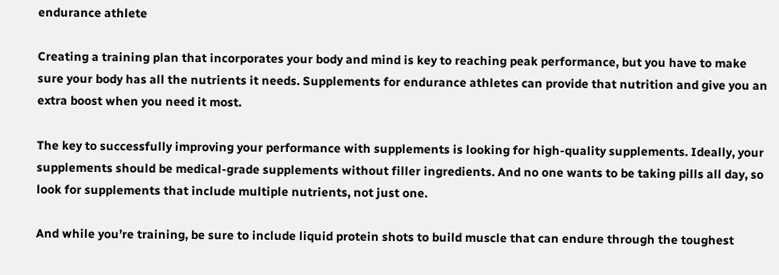endurance athlete

Creating a training plan that incorporates your body and mind is key to reaching peak performance, but you have to make sure your body has all the nutrients it needs. Supplements for endurance athletes can provide that nutrition and give you an extra boost when you need it most.

The key to successfully improving your performance with supplements is looking for high-quality supplements. Ideally, your supplements should be medical-grade supplements without filler ingredients. And no one wants to be taking pills all day, so look for supplements that include multiple nutrients, not just one.

And while you’re training, be sure to include liquid protein shots to build muscle that can endure through the toughest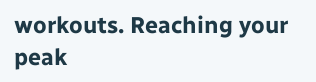workouts. Reaching your peak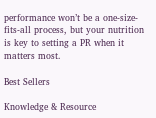performance won’t be a one-size-fits-all process, but your nutrition is key to setting a PR when it matters most.

Best Sellers

Knowledge & Resource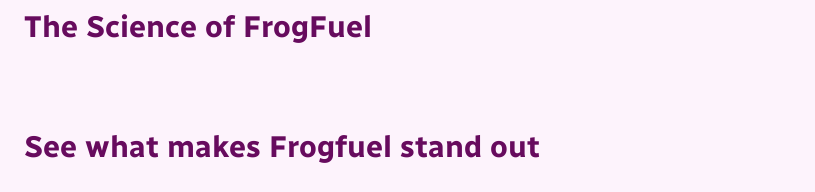The Science of FrogFuel

See what makes Frogfuel stand out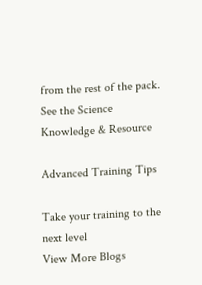from the rest of the pack.
See the Science
Knowledge & Resource

Advanced Training Tips

Take your training to the next level
View More Blogs